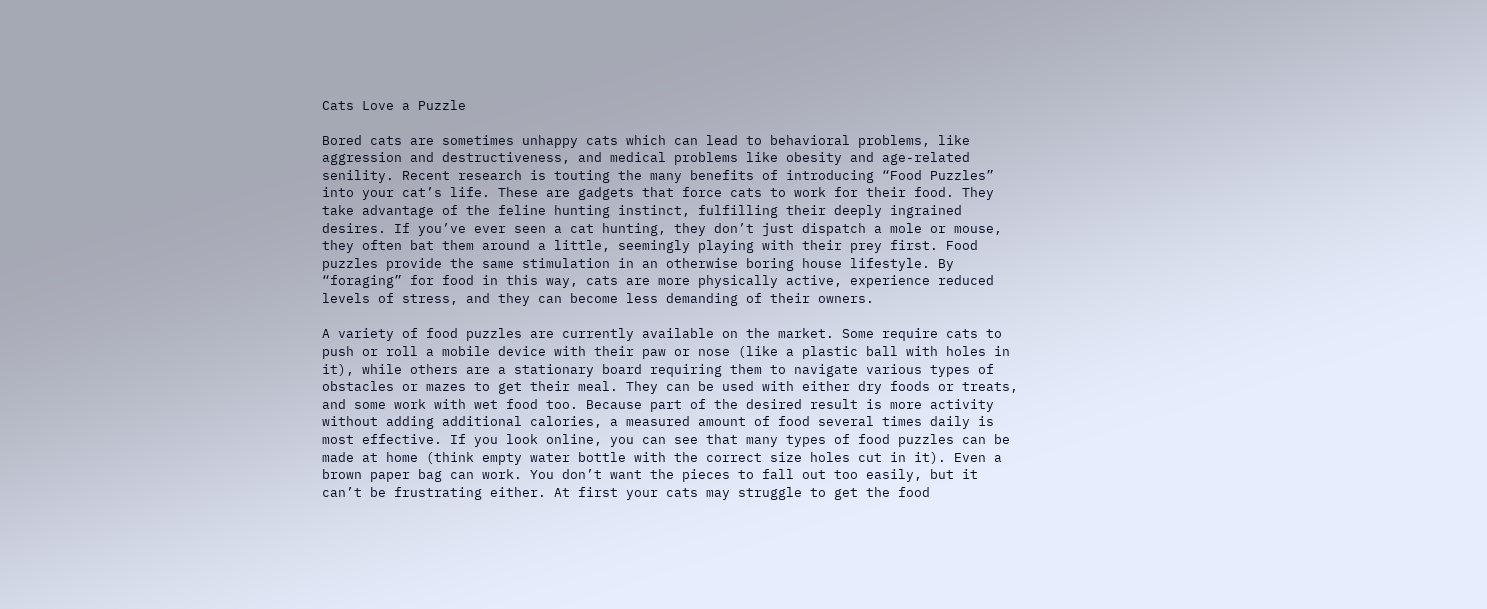Cats Love a Puzzle

Bored cats are sometimes unhappy cats which can lead to behavioral problems, like aggression and destructiveness, and medical problems like obesity and age-related senility. Recent research is touting the many benefits of introducing “Food Puzzles” into your cat’s life. These are gadgets that force cats to work for their food. They take advantage of the feline hunting instinct, fulfilling their deeply ingrained desires. If you’ve ever seen a cat hunting, they don’t just dispatch a mole or mouse, they often bat them around a little, seemingly playing with their prey first. Food puzzles provide the same stimulation in an otherwise boring house lifestyle. By “foraging” for food in this way, cats are more physically active, experience reduced levels of stress, and they can become less demanding of their owners.

A variety of food puzzles are currently available on the market. Some require cats to push or roll a mobile device with their paw or nose (like a plastic ball with holes in it), while others are a stationary board requiring them to navigate various types of obstacles or mazes to get their meal. They can be used with either dry foods or treats, and some work with wet food too. Because part of the desired result is more activity without adding additional calories, a measured amount of food several times daily is most effective. If you look online, you can see that many types of food puzzles can be made at home (think empty water bottle with the correct size holes cut in it). Even a brown paper bag can work. You don’t want the pieces to fall out too easily, but it can’t be frustrating either. At first your cats may struggle to get the food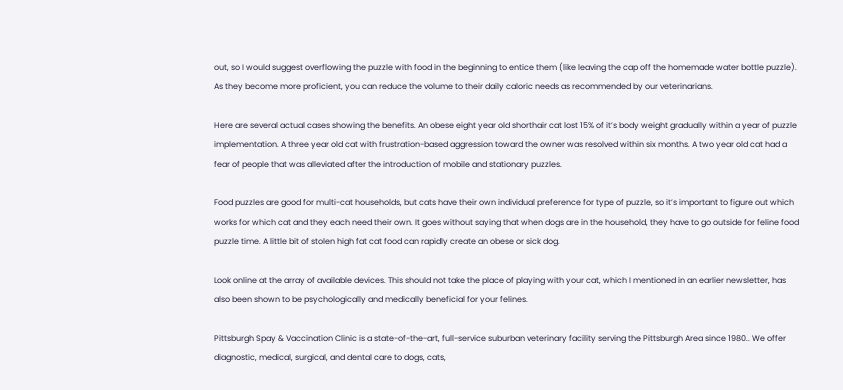out, so I would suggest overflowing the puzzle with food in the beginning to entice them (like leaving the cap off the homemade water bottle puzzle). As they become more proficient, you can reduce the volume to their daily caloric needs as recommended by our veterinarians.

Here are several actual cases showing the benefits. An obese eight year old shorthair cat lost 15% of it’s body weight gradually within a year of puzzle implementation. A three year old cat with frustration-based aggression toward the owner was resolved within six months. A two year old cat had a fear of people that was alleviated after the introduction of mobile and stationary puzzles.

Food puzzles are good for multi-cat households, but cats have their own individual preference for type of puzzle, so it’s important to figure out which works for which cat and they each need their own. It goes without saying that when dogs are in the household, they have to go outside for feline food puzzle time. A little bit of stolen high fat cat food can rapidly create an obese or sick dog.

Look online at the array of available devices. This should not take the place of playing with your cat, which I mentioned in an earlier newsletter, has also been shown to be psychologically and medically beneficial for your felines.

Pittsburgh Spay & Vaccination Clinic is a state-of-the-art, full-service suburban veterinary facility serving the Pittsburgh Area since 1980.. We offer diagnostic, medical, surgical, and dental care to dogs, cats,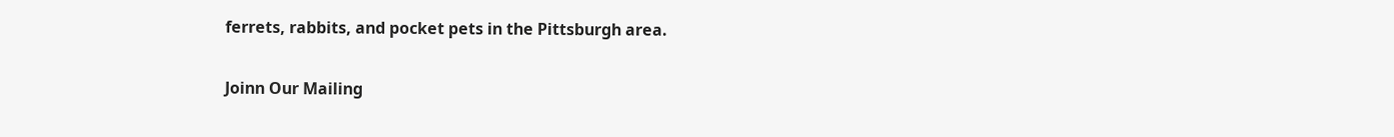ferrets, rabbits, and pocket pets in the Pittsburgh area.

Joinn Our Mailing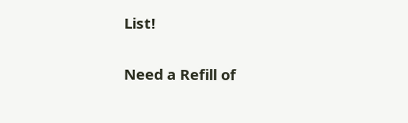List!

Need a Refill of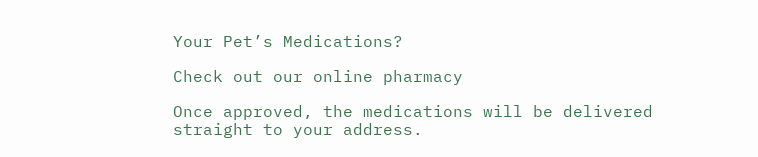Your Pet’s Medications?

Check out our online pharmacy

Once approved, the medications will be delivered straight to your address.